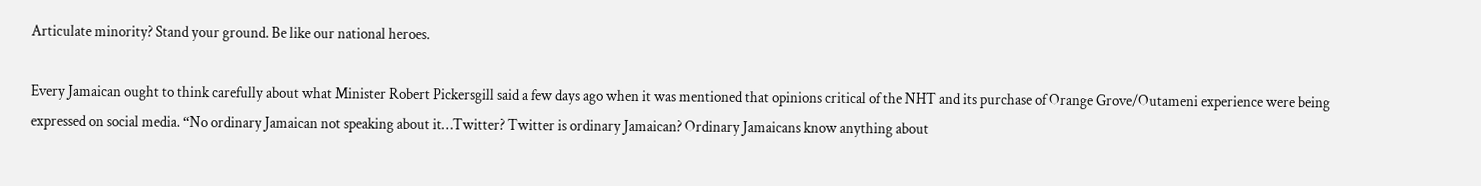Articulate minority? Stand your ground. Be like our national heroes.

Every Jamaican ought to think carefully about what Minister Robert Pickersgill said a few days ago when it was mentioned that opinions critical of the NHT and its purchase of Orange Grove/Outameni experience were being expressed on social media. “No ordinary Jamaican not speaking about it…Twitter? Twitter is ordinary Jamaican? Ordinary Jamaicans know anything about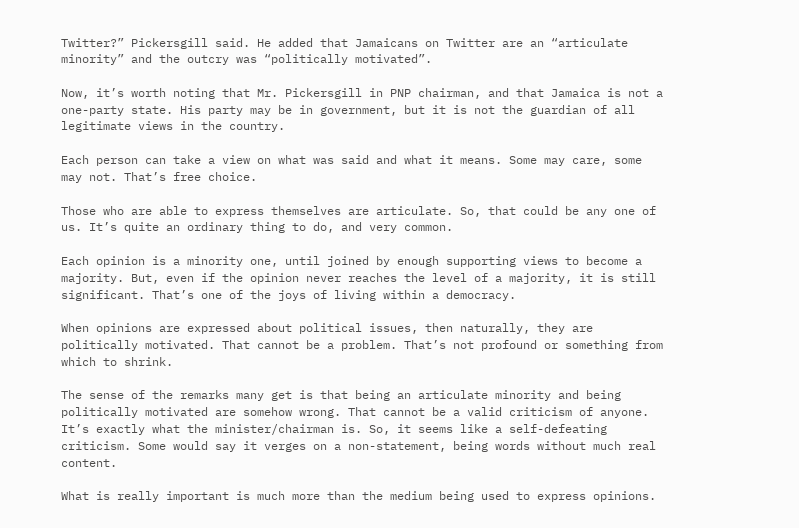Twitter?” Pickersgill said. He added that Jamaicans on Twitter are an “articulate minority” and the outcry was “politically motivated”.

Now, it’s worth noting that Mr. Pickersgill in PNP chairman, and that Jamaica is not a one-party state. His party may be in government, but it is not the guardian of all legitimate views in the country.

Each person can take a view on what was said and what it means. Some may care, some may not. That’s free choice.

Those who are able to express themselves are articulate. So, that could be any one of us. It’s quite an ordinary thing to do, and very common.

Each opinion is a minority one, until joined by enough supporting views to become a majority. But, even if the opinion never reaches the level of a majority, it is still significant. That’s one of the joys of living within a democracy.

When opinions are expressed about political issues, then naturally, they are politically motivated. That cannot be a problem. That’s not profound or something from which to shrink.

The sense of the remarks many get is that being an articulate minority and being politically motivated are somehow wrong. That cannot be a valid criticism of anyone. It’s exactly what the minister/chairman is. So, it seems like a self-defeating criticism. Some would say it verges on a non-statement, being words without much real content.

What is really important is much more than the medium being used to express opinions.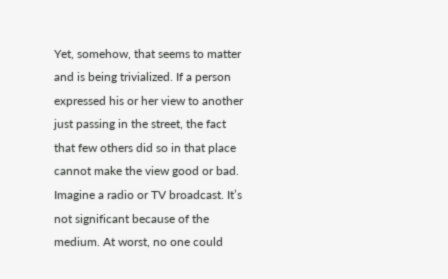Yet, somehow, that seems to matter and is being trivialized. If a person expressed his or her view to another just passing in the street, the fact that few others did so in that place cannot make the view good or bad. Imagine a radio or TV broadcast. It’s not significant because of the medium. At worst, no one could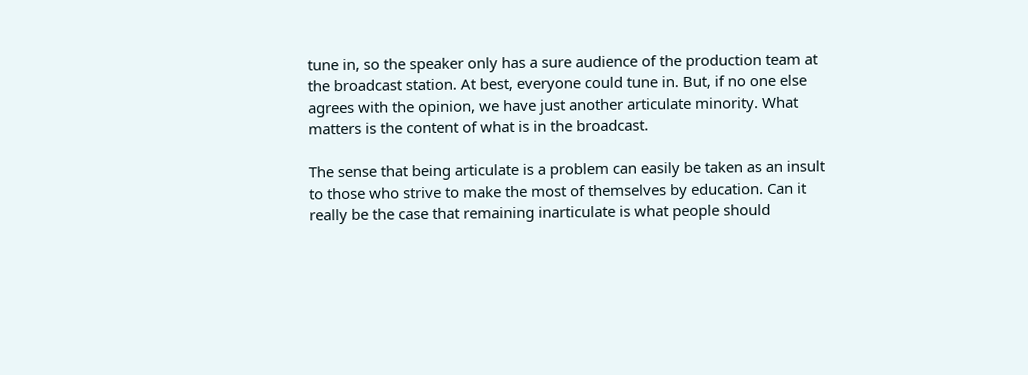tune in, so the speaker only has a sure audience of the production team at the broadcast station. At best, everyone could tune in. But, if no one else agrees with the opinion, we have just another articulate minority. What matters is the content of what is in the broadcast.

The sense that being articulate is a problem can easily be taken as an insult to those who strive to make the most of themselves by education. Can it really be the case that remaining inarticulate is what people should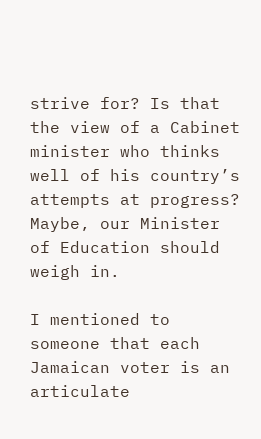strive for? Is that the view of a Cabinet minister who thinks well of his country’s attempts at progress? Maybe, our Minister of Education should weigh in.

I mentioned to someone that each Jamaican voter is an articulate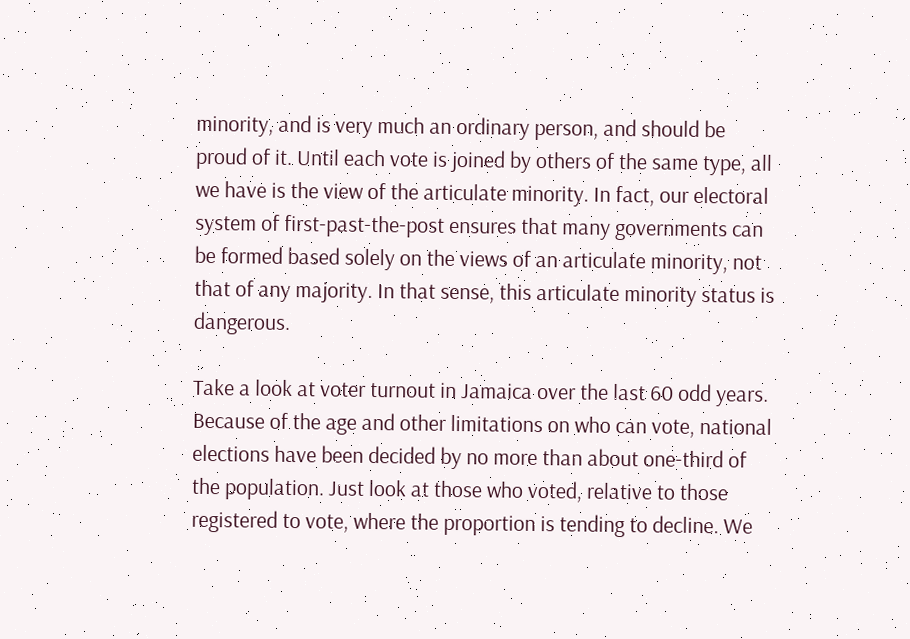minority, and is very much an ordinary person, and should be proud of it. Until each vote is joined by others of the same type, all we have is the view of the articulate minority. In fact, our electoral system of first-past-the-post ensures that many governments can be formed based solely on the views of an articulate minority, not that of any majority. In that sense, this articulate minority status is dangerous.

Take a look at voter turnout in Jamaica over the last 60 odd years. Because of the age and other limitations on who can vote, national elections have been decided by no more than about one-third of the population. Just look at those who voted, relative to those registered to vote, where the proportion is tending to decline. We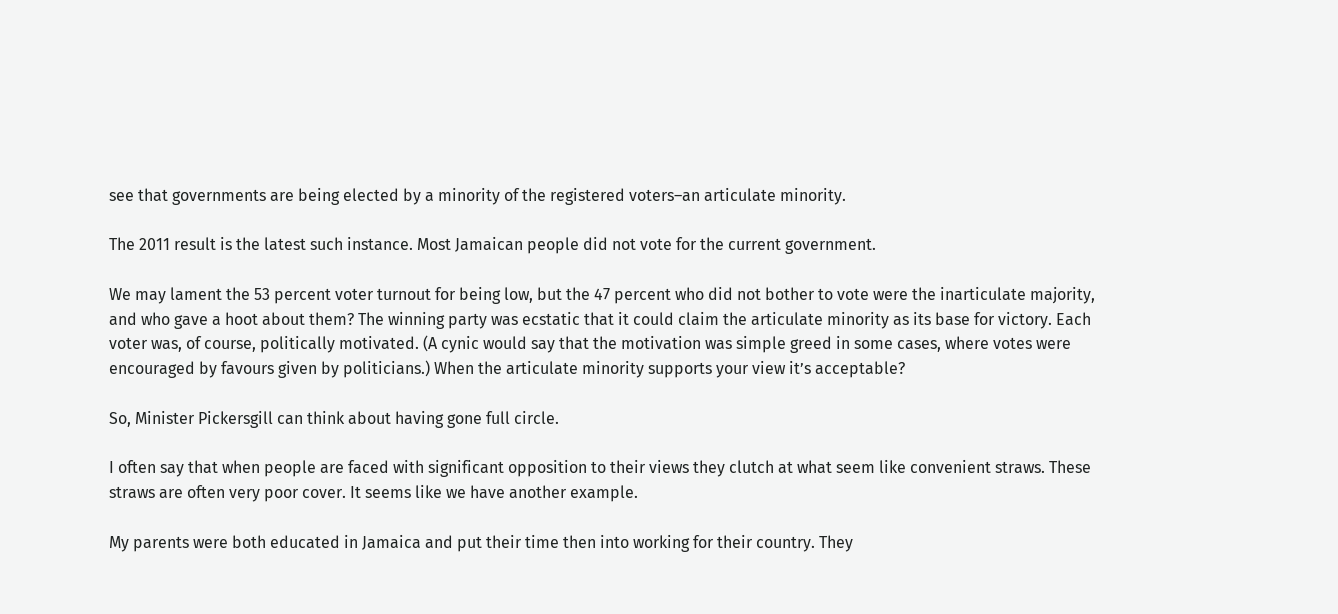see that governments are being elected by a minority of the registered voters–an articulate minority.

The 2011 result is the latest such instance. Most Jamaican people did not vote for the current government.

We may lament the 53 percent voter turnout for being low, but the 47 percent who did not bother to vote were the inarticulate majority, and who gave a hoot about them? The winning party was ecstatic that it could claim the articulate minority as its base for victory. Each voter was, of course, politically motivated. (A cynic would say that the motivation was simple greed in some cases, where votes were encouraged by favours given by politicians.) When the articulate minority supports your view it’s acceptable?

So, Minister Pickersgill can think about having gone full circle.

I often say that when people are faced with significant opposition to their views they clutch at what seem like convenient straws. These straws are often very poor cover. It seems like we have another example.

My parents were both educated in Jamaica and put their time then into working for their country. They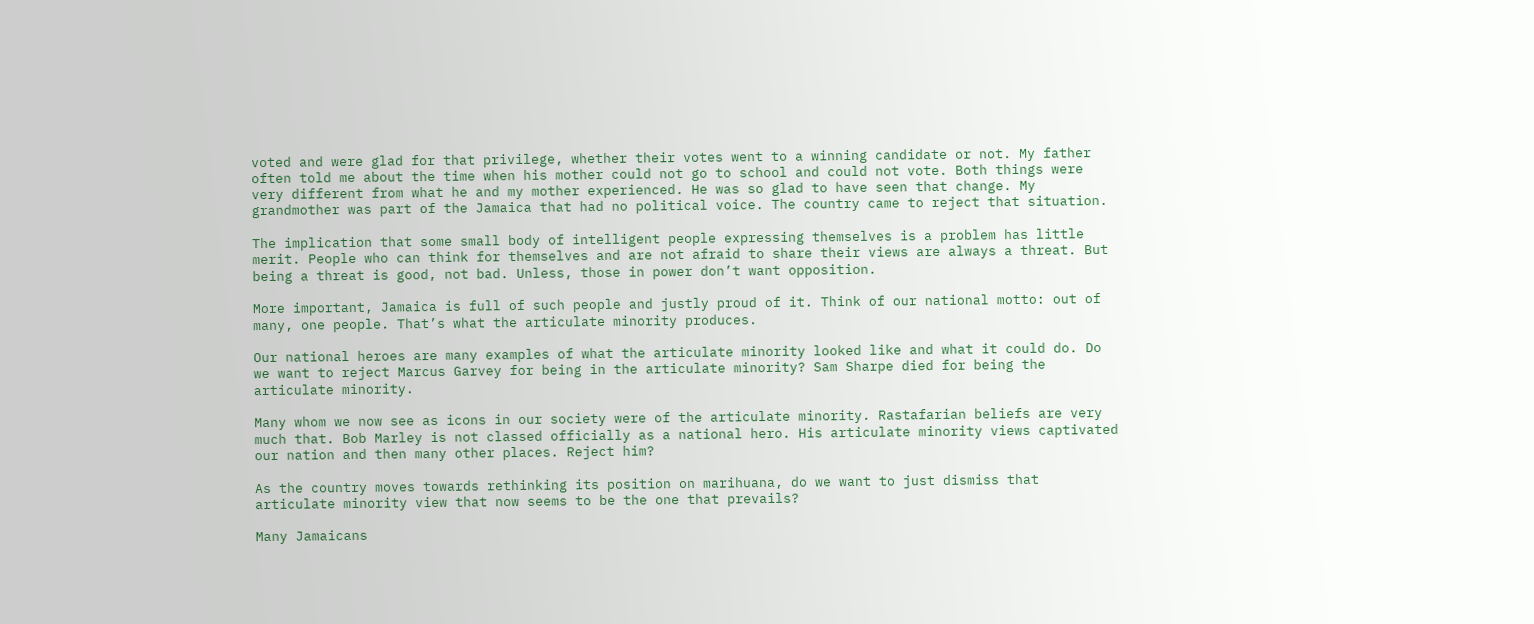voted and were glad for that privilege, whether their votes went to a winning candidate or not. My father often told me about the time when his mother could not go to school and could not vote. Both things were very different from what he and my mother experienced. He was so glad to have seen that change. My grandmother was part of the Jamaica that had no political voice. The country came to reject that situation.

The implication that some small body of intelligent people expressing themselves is a problem has little merit. People who can think for themselves and are not afraid to share their views are always a threat. But being a threat is good, not bad. Unless, those in power don’t want opposition.

More important, Jamaica is full of such people and justly proud of it. Think of our national motto: out of many, one people. That’s what the articulate minority produces.

Our national heroes are many examples of what the articulate minority looked like and what it could do. Do we want to reject Marcus Garvey for being in the articulate minority? Sam Sharpe died for being the articulate minority.

Many whom we now see as icons in our society were of the articulate minority. Rastafarian beliefs are very much that. Bob Marley is not classed officially as a national hero. His articulate minority views captivated our nation and then many other places. Reject him?

As the country moves towards rethinking its position on marihuana, do we want to just dismiss that articulate minority view that now seems to be the one that prevails?

Many Jamaicans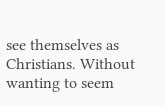see themselves as Christians. Without wanting to seem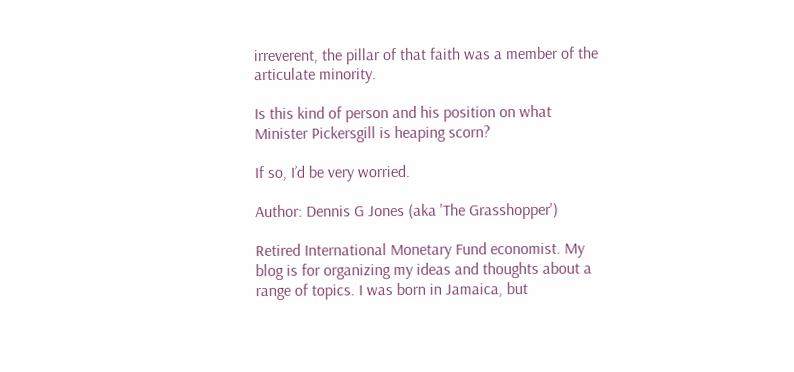irreverent, the pillar of that faith was a member of the articulate minority.

Is this kind of person and his position on what Minister Pickersgill is heaping scorn?

If so, I’d be very worried.

Author: Dennis G Jones (aka 'The Grasshopper')

Retired International Monetary Fund economist. My blog is for organizing my ideas and thoughts about a range of topics. I was born in Jamaica, but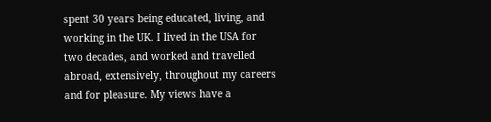spent 30 years being educated, living, and working in the UK. I lived in the USA for two decades, and worked and travelled abroad, extensively, throughout my careers and for pleasure. My views have a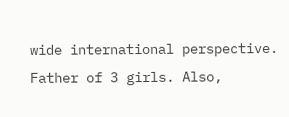wide international perspective. Father of 3 girls. Also,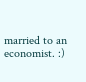married to an economist. :)